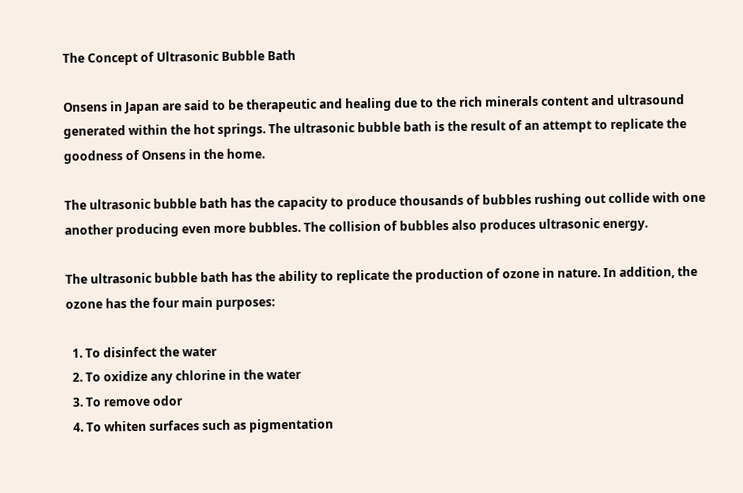The Concept of Ultrasonic Bubble Bath

Onsens in Japan are said to be therapeutic and healing due to the rich minerals content and ultrasound generated within the hot springs. The ultrasonic bubble bath is the result of an attempt to replicate the goodness of Onsens in the home.

The ultrasonic bubble bath has the capacity to produce thousands of bubbles rushing out collide with one another producing even more bubbles. The collision of bubbles also produces ultrasonic energy.

The ultrasonic bubble bath has the ability to replicate the production of ozone in nature. In addition, the ozone has the four main purposes:

  1. To disinfect the water
  2. To oxidize any chlorine in the water
  3. To remove odor
  4. To whiten surfaces such as pigmentation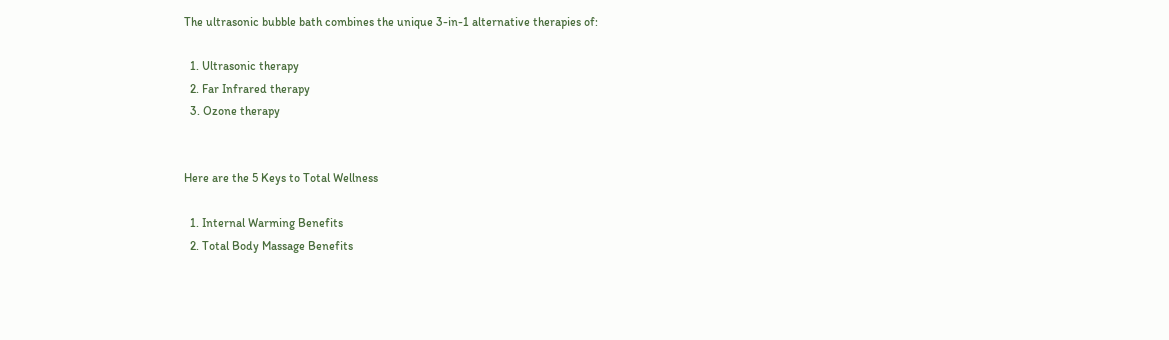The ultrasonic bubble bath combines the unique 3-in-1 alternative therapies of:

  1. Ultrasonic therapy
  2. Far Infrared therapy
  3. Ozone therapy


Here are the 5 Keys to Total Wellness

  1. Internal Warming Benefits
  2. Total Body Massage Benefits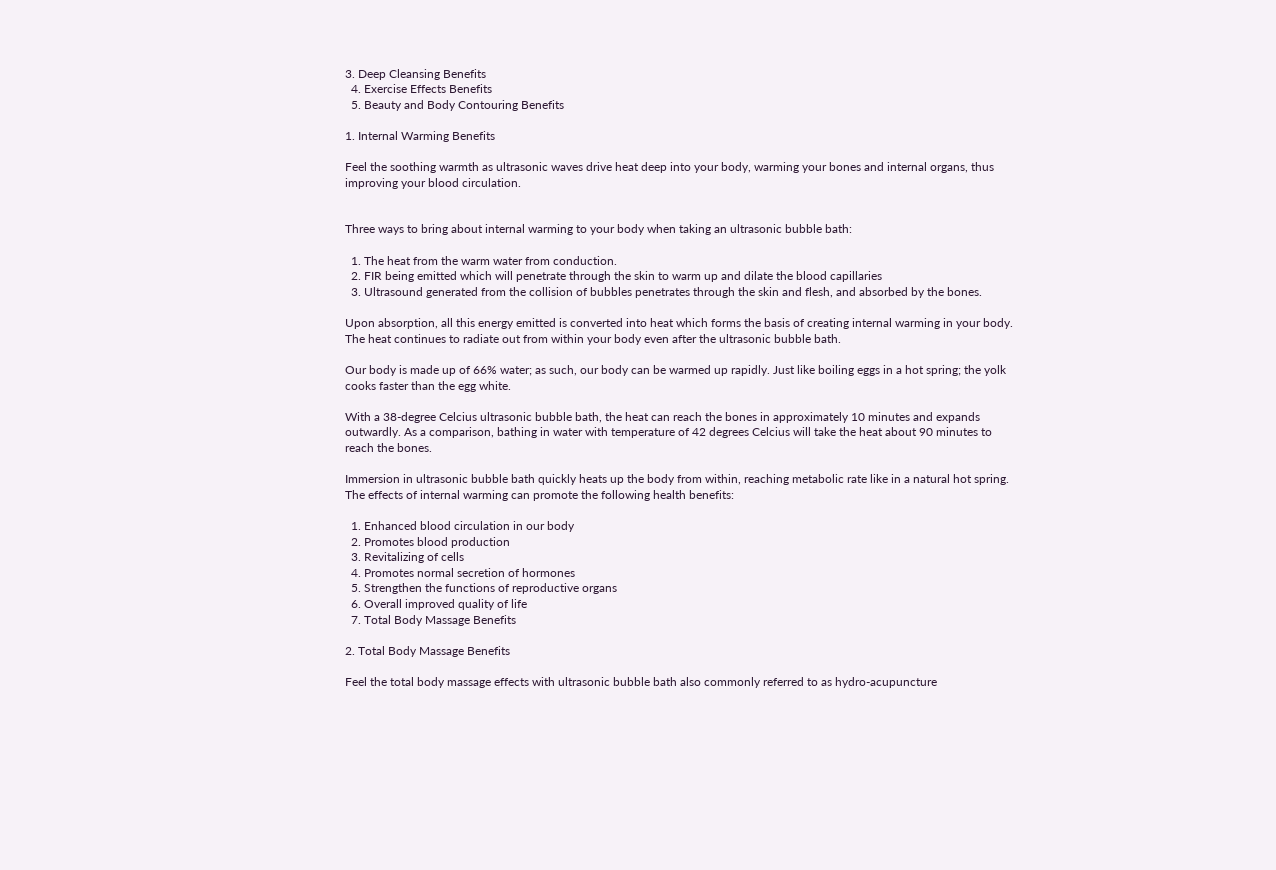3. Deep Cleansing Benefits
  4. Exercise Effects Benefits
  5. Beauty and Body Contouring Benefits

1. Internal Warming Benefits

Feel the soothing warmth as ultrasonic waves drive heat deep into your body, warming your bones and internal organs, thus improving your blood circulation.


Three ways to bring about internal warming to your body when taking an ultrasonic bubble bath:

  1. The heat from the warm water from conduction.
  2. FIR being emitted which will penetrate through the skin to warm up and dilate the blood capillaries
  3. Ultrasound generated from the collision of bubbles penetrates through the skin and flesh, and absorbed by the bones.

Upon absorption, all this energy emitted is converted into heat which forms the basis of creating internal warming in your body. The heat continues to radiate out from within your body even after the ultrasonic bubble bath.

Our body is made up of 66% water; as such, our body can be warmed up rapidly. Just like boiling eggs in a hot spring; the yolk cooks faster than the egg white.

With a 38-degree Celcius ultrasonic bubble bath, the heat can reach the bones in approximately 10 minutes and expands outwardly. As a comparison, bathing in water with temperature of 42 degrees Celcius will take the heat about 90 minutes to reach the bones.

Immersion in ultrasonic bubble bath quickly heats up the body from within, reaching metabolic rate like in a natural hot spring. The effects of internal warming can promote the following health benefits:

  1. Enhanced blood circulation in our body
  2. Promotes blood production
  3. Revitalizing of cells
  4. Promotes normal secretion of hormones
  5. Strengthen the functions of reproductive organs
  6. Overall improved quality of life
  7. Total Body Massage Benefits

2. Total Body Massage Benefits

Feel the total body massage effects with ultrasonic bubble bath also commonly referred to as hydro-acupuncture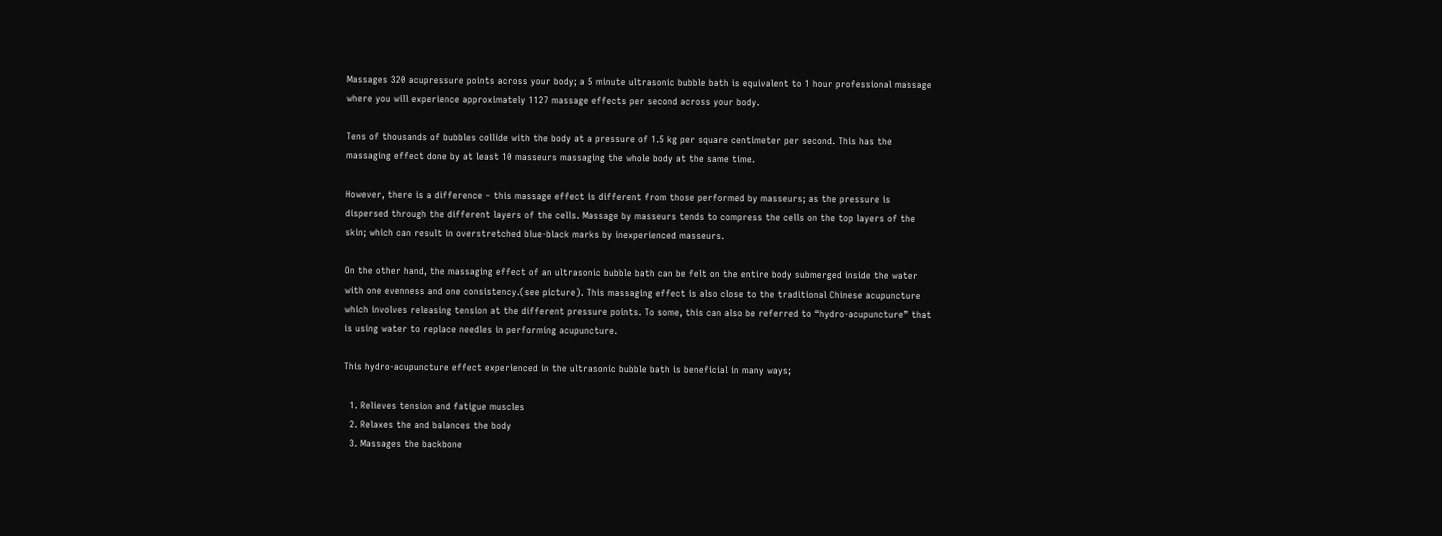Massages 320 acupressure points across your body; a 5 minute ultrasonic bubble bath is equivalent to 1 hour professional massage where you will experience approximately 1127 massage effects per second across your body.

Tens of thousands of bubbles collide with the body at a pressure of 1.5 kg per square centimeter per second. This has the massaging effect done by at least 10 masseurs massaging the whole body at the same time.

However, there is a difference – this massage effect is different from those performed by masseurs; as the pressure is dispersed through the different layers of the cells. Massage by masseurs tends to compress the cells on the top layers of the skin; which can result in overstretched blue-black marks by inexperienced masseurs.

On the other hand, the massaging effect of an ultrasonic bubble bath can be felt on the entire body submerged inside the water with one evenness and one consistency.(see picture). This massaging effect is also close to the traditional Chinese acupuncture which involves releasing tension at the different pressure points. To some, this can also be referred to “hydro-acupuncture” that is using water to replace needles in performing acupuncture.

This hydro-acupuncture effect experienced in the ultrasonic bubble bath is beneficial in many ways;

  1. Relieves tension and fatigue muscles
  2. Relaxes the and balances the body
  3. Massages the backbone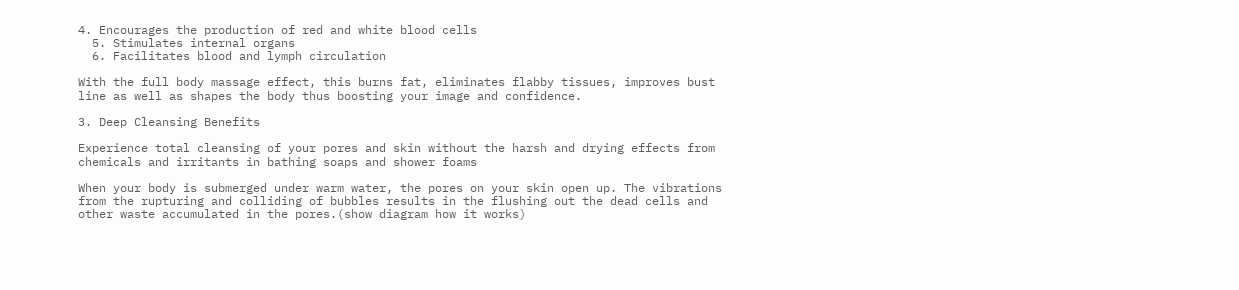4. Encourages the production of red and white blood cells
  5. Stimulates internal organs
  6. Facilitates blood and lymph circulation

With the full body massage effect, this burns fat, eliminates flabby tissues, improves bust line as well as shapes the body thus boosting your image and confidence.

3. Deep Cleansing Benefits

Experience total cleansing of your pores and skin without the harsh and drying effects from chemicals and irritants in bathing soaps and shower foams

When your body is submerged under warm water, the pores on your skin open up. The vibrations from the rupturing and colliding of bubbles results in the flushing out the dead cells and other waste accumulated in the pores.(show diagram how it works)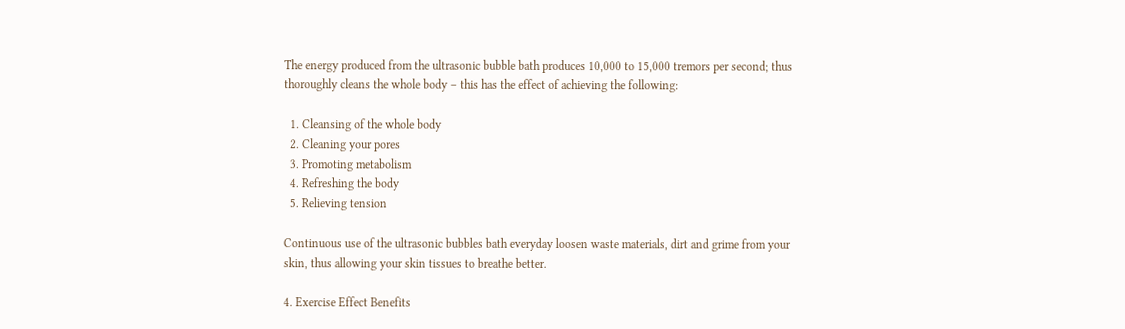The energy produced from the ultrasonic bubble bath produces 10,000 to 15,000 tremors per second; thus thoroughly cleans the whole body – this has the effect of achieving the following:

  1. Cleansing of the whole body
  2. Cleaning your pores
  3. Promoting metabolism
  4. Refreshing the body
  5. Relieving tension

Continuous use of the ultrasonic bubbles bath everyday loosen waste materials, dirt and grime from your skin, thus allowing your skin tissues to breathe better.

4. Exercise Effect Benefits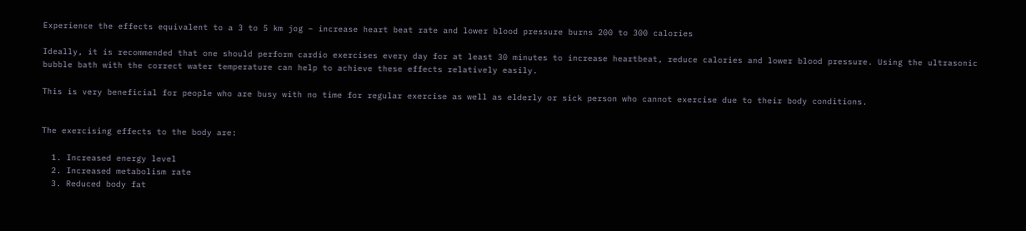Experience the effects equivalent to a 3 to 5 km jog – increase heart beat rate and lower blood pressure burns 200 to 300 calories

Ideally, it is recommended that one should perform cardio exercises every day for at least 30 minutes to increase heartbeat, reduce calories and lower blood pressure. Using the ultrasonic bubble bath with the correct water temperature can help to achieve these effects relatively easily.

This is very beneficial for people who are busy with no time for regular exercise as well as elderly or sick person who cannot exercise due to their body conditions.


The exercising effects to the body are:

  1. Increased energy level
  2. Increased metabolism rate
  3. Reduced body fat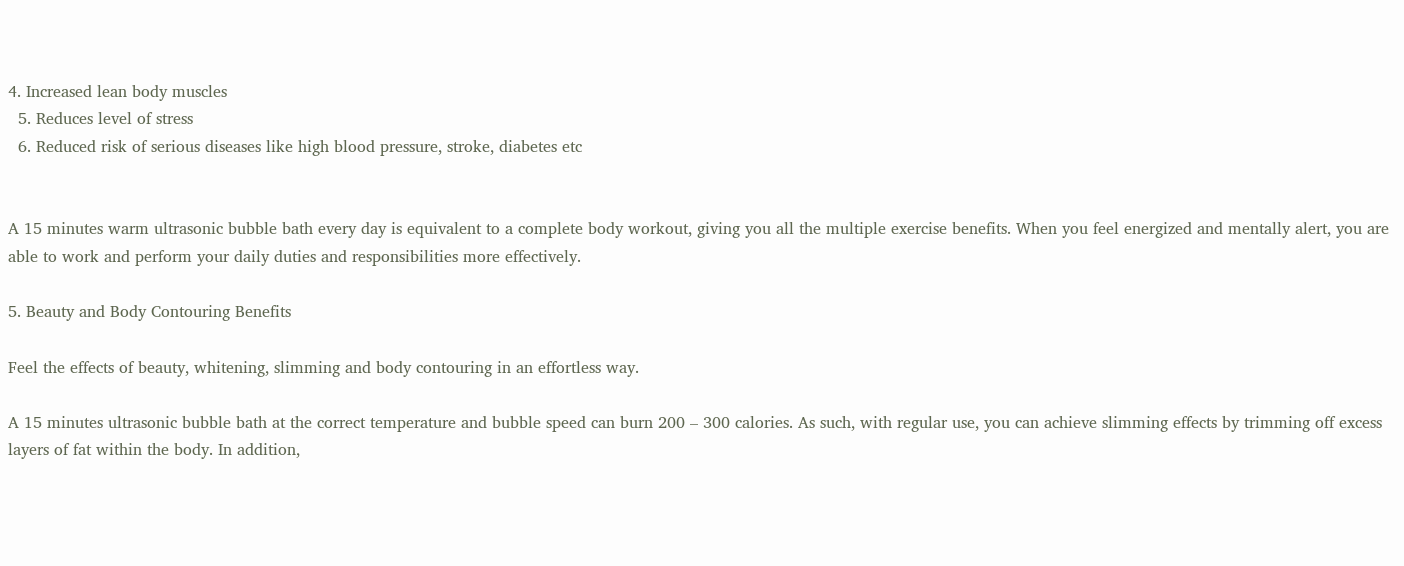4. Increased lean body muscles
  5. Reduces level of stress
  6. Reduced risk of serious diseases like high blood pressure, stroke, diabetes etc


A 15 minutes warm ultrasonic bubble bath every day is equivalent to a complete body workout, giving you all the multiple exercise benefits. When you feel energized and mentally alert, you are able to work and perform your daily duties and responsibilities more effectively.

5. Beauty and Body Contouring Benefits

Feel the effects of beauty, whitening, slimming and body contouring in an effortless way.

A 15 minutes ultrasonic bubble bath at the correct temperature and bubble speed can burn 200 – 300 calories. As such, with regular use, you can achieve slimming effects by trimming off excess layers of fat within the body. In addition,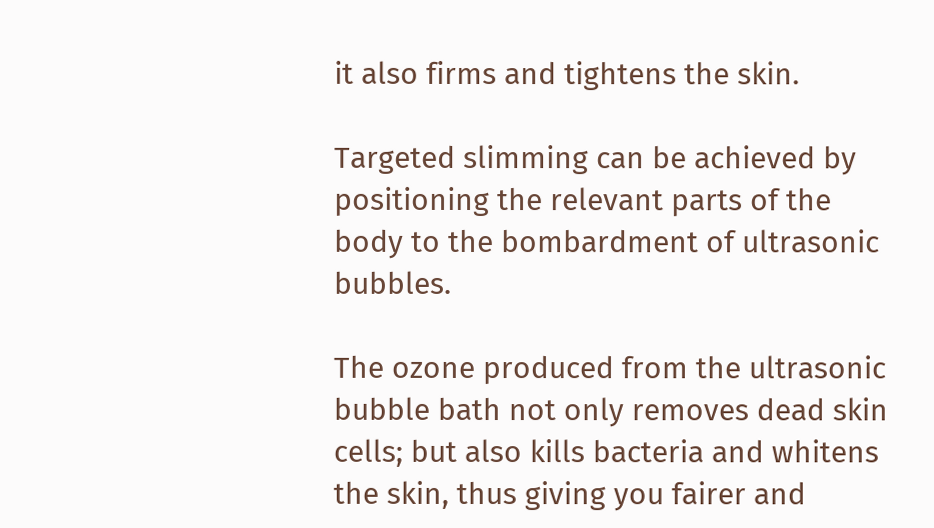it also firms and tightens the skin.

Targeted slimming can be achieved by positioning the relevant parts of the body to the bombardment of ultrasonic bubbles.

The ozone produced from the ultrasonic bubble bath not only removes dead skin cells; but also kills bacteria and whitens the skin, thus giving you fairer and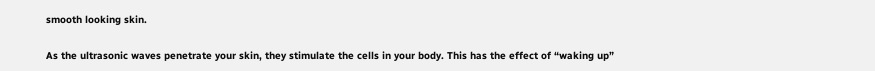smooth looking skin.

As the ultrasonic waves penetrate your skin, they stimulate the cells in your body. This has the effect of “waking up”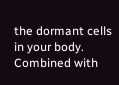the dormant cells in your body. Combined with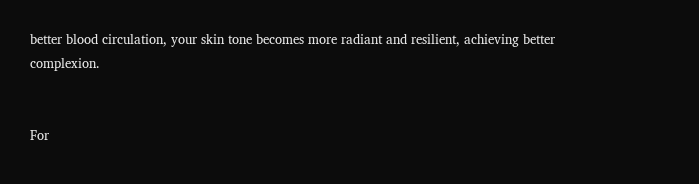better blood circulation, your skin tone becomes more radiant and resilient, achieving better complexion.


For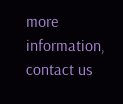more information, contact us